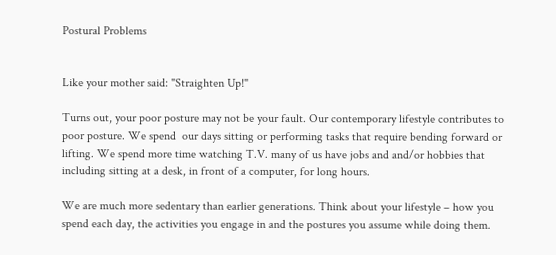Postural Problems


Like your mother said: "Straighten Up!"

Turns out, your poor posture may not be your fault. Our contemporary lifestyle contributes to poor posture. We spend  our days sitting or performing tasks that require bending forward or lifting. We spend more time watching T.V. many of us have jobs and and/or hobbies that including sitting at a desk, in front of a computer, for long hours.

We are much more sedentary than earlier generations. Think about your lifestyle – how you spend each day, the activities you engage in and the postures you assume while doing them.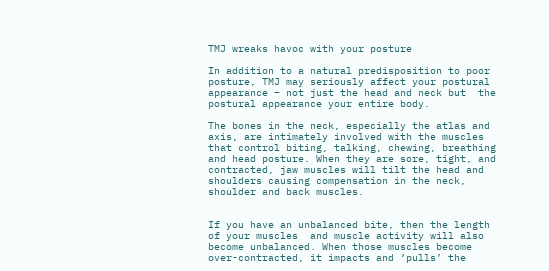TMJ wreaks havoc with your posture

In addition to a natural predisposition to poor posture, TMJ may seriously affect your postural appearance – not just the head and neck but  the postural appearance your entire body.

The bones in the neck, especially the atlas and axis, are intimately involved with the muscles that control biting, talking, chewing, breathing and head posture. When they are sore, tight, and contracted, jaw muscles will tilt the head and shoulders causing compensation in the neck, shoulder and back muscles.


If you have an unbalanced bite, then the length of your muscles  and muscle activity will also become unbalanced. When those muscles become over-contracted, it impacts and ‘pulls’ the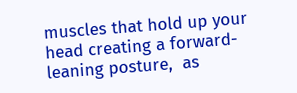muscles that hold up your head creating a forward-leaning posture,  as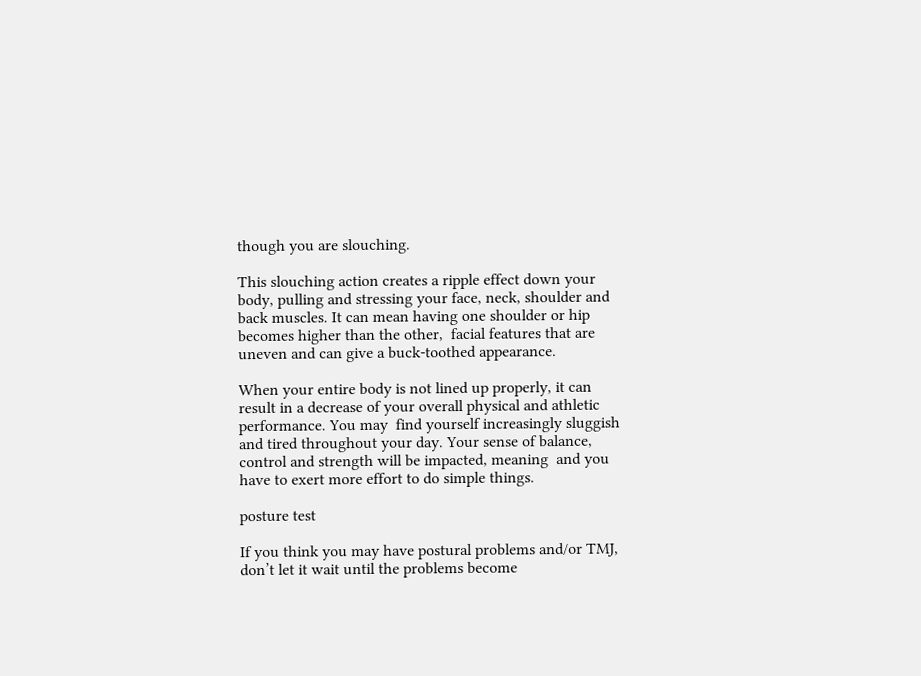though you are slouching.

This slouching action creates a ripple effect down your body, pulling and stressing your face, neck, shoulder and back muscles. It can mean having one shoulder or hip becomes higher than the other,  facial features that are uneven and can give a buck-toothed appearance.

When your entire body is not lined up properly, it can  result in a decrease of your overall physical and athletic performance. You may  find yourself increasingly sluggish and tired throughout your day. Your sense of balance, control and strength will be impacted, meaning  and you  have to exert more effort to do simple things.

posture test

If you think you may have postural problems and/or TMJ, don’t let it wait until the problems become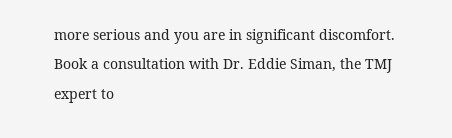more serious and you are in significant discomfort. Book a consultation with Dr. Eddie Siman, the TMJ expert to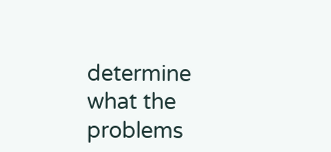determine what the problems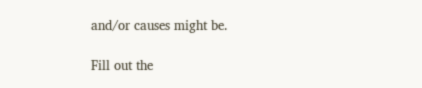and/or causes might be.

Fill out the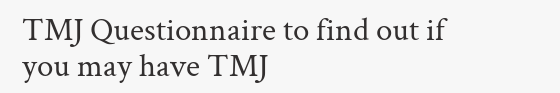TMJ Questionnaire to find out if you may have TMJ